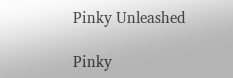Pinky Unleashed

Pinky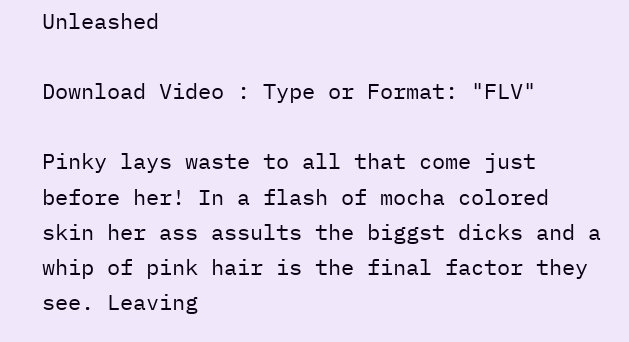Unleashed

Download Video : Type or Format: "FLV"

Pinky lays waste to all that come just before her! In a flash of mocha colored skin her ass assults the biggst dicks and a whip of pink hair is the final factor they see. Leaving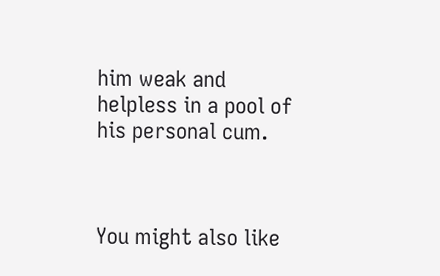him weak and helpless in a pool of his personal cum.



You might also like